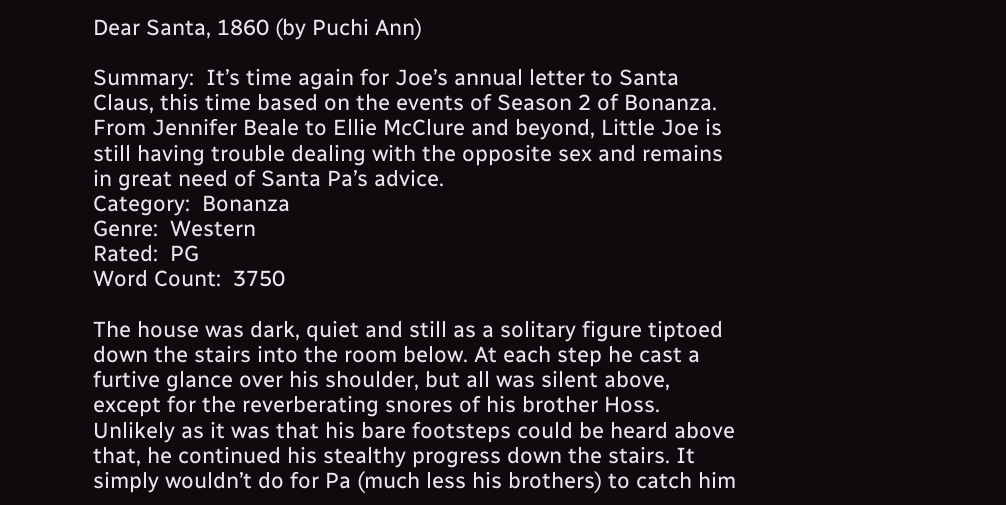Dear Santa, 1860 (by Puchi Ann)

Summary:  It’s time again for Joe’s annual letter to Santa Claus, this time based on the events of Season 2 of Bonanza.  From Jennifer Beale to Ellie McClure and beyond, Little Joe is still having trouble dealing with the opposite sex and remains in great need of Santa Pa’s advice.
Category:  Bonanza
Genre:  Western
Rated:  PG
Word Count:  3750

The house was dark, quiet and still as a solitary figure tiptoed down the stairs into the room below. At each step he cast a furtive glance over his shoulder, but all was silent above, except for the reverberating snores of his brother Hoss. Unlikely as it was that his bare footsteps could be heard above that, he continued his stealthy progress down the stairs. It simply wouldn’t do for Pa (much less his brothers) to catch him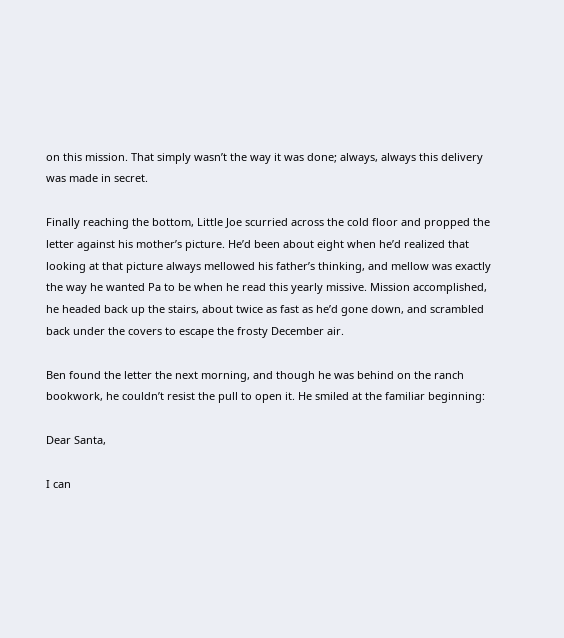on this mission. That simply wasn’t the way it was done; always, always this delivery was made in secret.

Finally reaching the bottom, Little Joe scurried across the cold floor and propped the letter against his mother’s picture. He’d been about eight when he’d realized that looking at that picture always mellowed his father’s thinking, and mellow was exactly the way he wanted Pa to be when he read this yearly missive. Mission accomplished, he headed back up the stairs, about twice as fast as he’d gone down, and scrambled back under the covers to escape the frosty December air.

Ben found the letter the next morning, and though he was behind on the ranch bookwork, he couldn’t resist the pull to open it. He smiled at the familiar beginning:

Dear Santa,

I can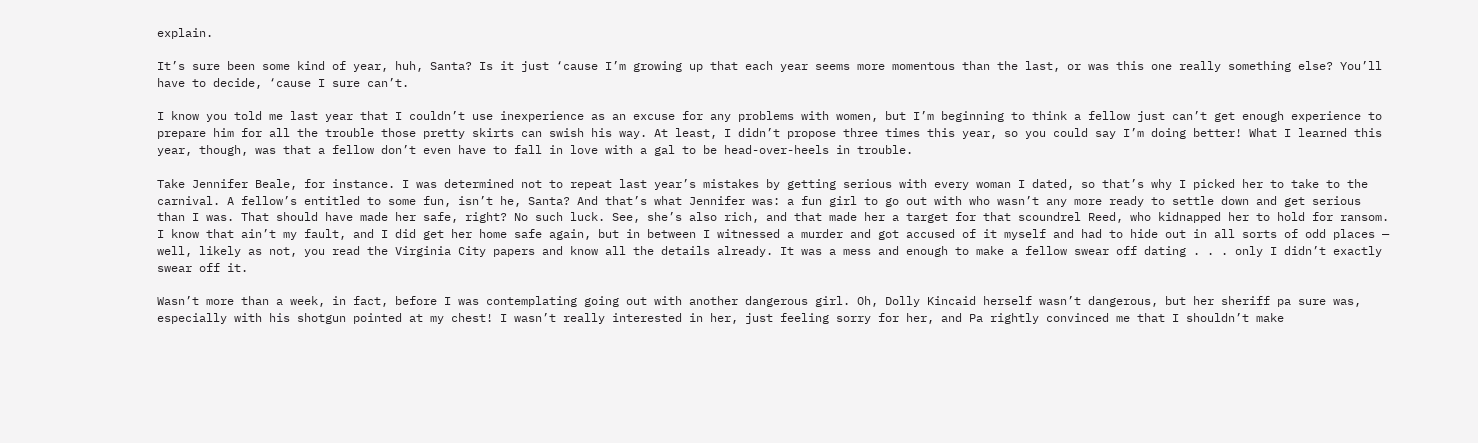explain.

It’s sure been some kind of year, huh, Santa? Is it just ‘cause I’m growing up that each year seems more momentous than the last, or was this one really something else? You’ll have to decide, ‘cause I sure can’t.

I know you told me last year that I couldn’t use inexperience as an excuse for any problems with women, but I’m beginning to think a fellow just can’t get enough experience to prepare him for all the trouble those pretty skirts can swish his way. At least, I didn’t propose three times this year, so you could say I’m doing better! What I learned this year, though, was that a fellow don’t even have to fall in love with a gal to be head-over-heels in trouble.

Take Jennifer Beale, for instance. I was determined not to repeat last year’s mistakes by getting serious with every woman I dated, so that’s why I picked her to take to the carnival. A fellow’s entitled to some fun, isn’t he, Santa? And that’s what Jennifer was: a fun girl to go out with who wasn’t any more ready to settle down and get serious than I was. That should have made her safe, right? No such luck. See, she’s also rich, and that made her a target for that scoundrel Reed, who kidnapped her to hold for ransom. I know that ain’t my fault, and I did get her home safe again, but in between I witnessed a murder and got accused of it myself and had to hide out in all sorts of odd places — well, likely as not, you read the Virginia City papers and know all the details already. It was a mess and enough to make a fellow swear off dating . . . only I didn’t exactly swear off it.

Wasn’t more than a week, in fact, before I was contemplating going out with another dangerous girl. Oh, Dolly Kincaid herself wasn’t dangerous, but her sheriff pa sure was, especially with his shotgun pointed at my chest! I wasn’t really interested in her, just feeling sorry for her, and Pa rightly convinced me that I shouldn’t make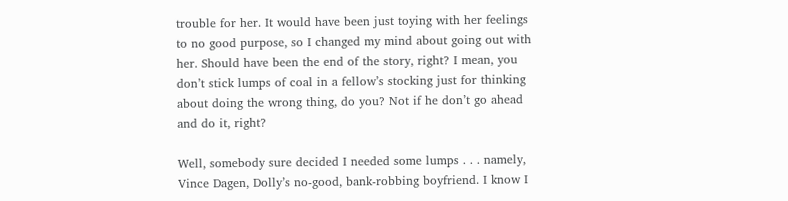trouble for her. It would have been just toying with her feelings to no good purpose, so I changed my mind about going out with her. Should have been the end of the story, right? I mean, you don’t stick lumps of coal in a fellow’s stocking just for thinking about doing the wrong thing, do you? Not if he don’t go ahead and do it, right?

Well, somebody sure decided I needed some lumps . . . namely, Vince Dagen, Dolly’s no-good, bank-robbing boyfriend. I know I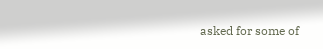asked for some of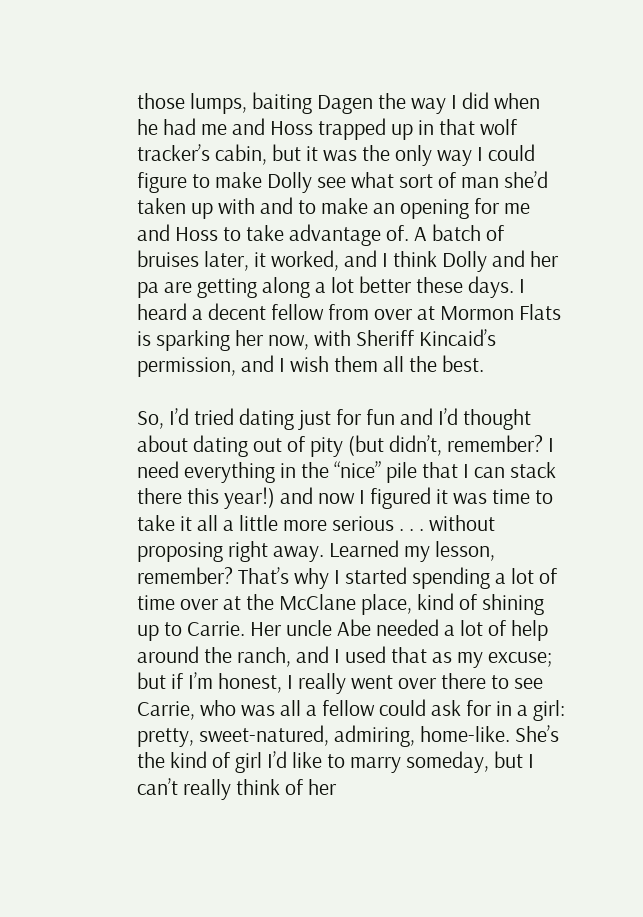those lumps, baiting Dagen the way I did when he had me and Hoss trapped up in that wolf tracker’s cabin, but it was the only way I could figure to make Dolly see what sort of man she’d taken up with and to make an opening for me and Hoss to take advantage of. A batch of bruises later, it worked, and I think Dolly and her pa are getting along a lot better these days. I heard a decent fellow from over at Mormon Flats is sparking her now, with Sheriff Kincaid’s permission, and I wish them all the best.

So, I’d tried dating just for fun and I’d thought about dating out of pity (but didn’t, remember? I need everything in the “nice” pile that I can stack there this year!) and now I figured it was time to take it all a little more serious . . . without proposing right away. Learned my lesson, remember? That’s why I started spending a lot of time over at the McClane place, kind of shining up to Carrie. Her uncle Abe needed a lot of help around the ranch, and I used that as my excuse; but if I’m honest, I really went over there to see Carrie, who was all a fellow could ask for in a girl: pretty, sweet-natured, admiring, home-like. She’s the kind of girl I’d like to marry someday, but I can’t really think of her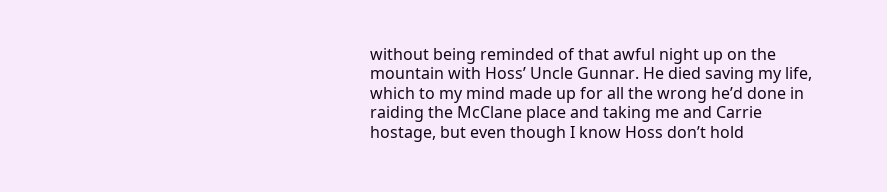without being reminded of that awful night up on the mountain with Hoss’ Uncle Gunnar. He died saving my life, which to my mind made up for all the wrong he’d done in raiding the McClane place and taking me and Carrie hostage, but even though I know Hoss don’t hold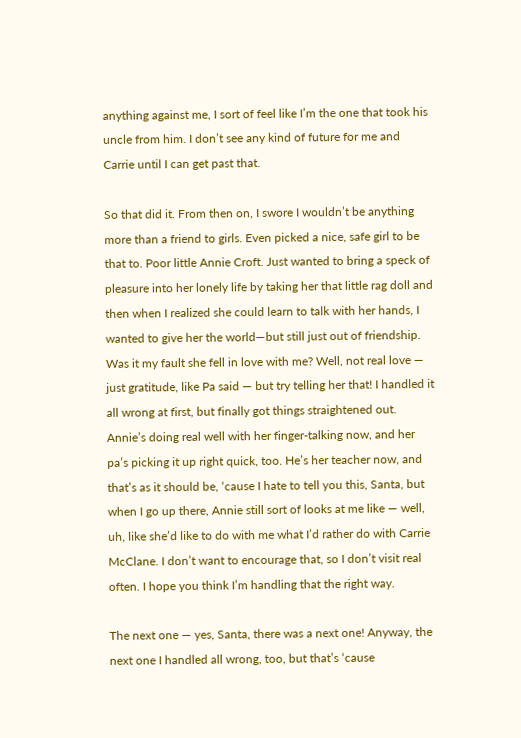anything against me, I sort of feel like I’m the one that took his uncle from him. I don’t see any kind of future for me and Carrie until I can get past that.

So that did it. From then on, I swore I wouldn’t be anything more than a friend to girls. Even picked a nice, safe girl to be that to. Poor little Annie Croft. Just wanted to bring a speck of pleasure into her lonely life by taking her that little rag doll and then when I realized she could learn to talk with her hands, I wanted to give her the world—but still just out of friendship. Was it my fault she fell in love with me? Well, not real love — just gratitude, like Pa said — but try telling her that! I handled it all wrong at first, but finally got things straightened out. Annie’s doing real well with her finger-talking now, and her pa’s picking it up right quick, too. He’s her teacher now, and that’s as it should be, ‘cause I hate to tell you this, Santa, but when I go up there, Annie still sort of looks at me like — well, uh, like she’d like to do with me what I’d rather do with Carrie McClane. I don’t want to encourage that, so I don’t visit real often. I hope you think I’m handling that the right way.

The next one — yes, Santa, there was a next one! Anyway, the next one I handled all wrong, too, but that’s ‘cause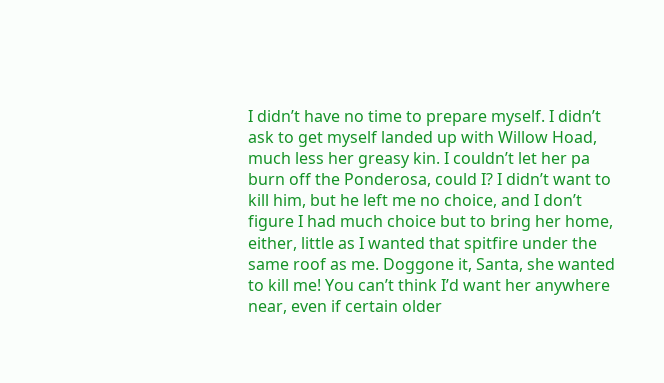I didn’t have no time to prepare myself. I didn’t ask to get myself landed up with Willow Hoad, much less her greasy kin. I couldn’t let her pa burn off the Ponderosa, could I? I didn’t want to kill him, but he left me no choice, and I don’t figure I had much choice but to bring her home, either, little as I wanted that spitfire under the same roof as me. Doggone it, Santa, she wanted to kill me! You can’t think I’d want her anywhere near, even if certain older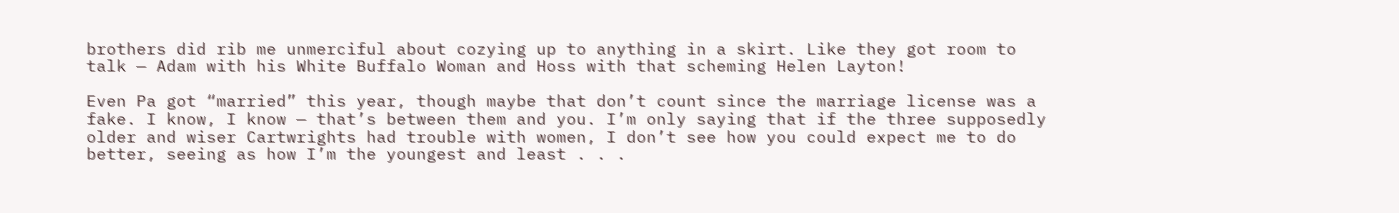brothers did rib me unmerciful about cozying up to anything in a skirt. Like they got room to talk — Adam with his White Buffalo Woman and Hoss with that scheming Helen Layton!

Even Pa got “married” this year, though maybe that don’t count since the marriage license was a fake. I know, I know — that’s between them and you. I’m only saying that if the three supposedly older and wiser Cartwrights had trouble with women, I don’t see how you could expect me to do better, seeing as how I’m the youngest and least . . .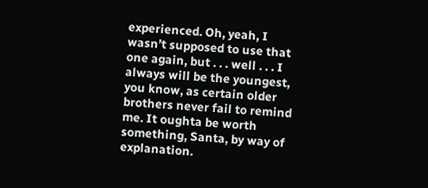experienced. Oh, yeah, I wasn’t supposed to use that one again, but . . . well . . . I always will be the youngest, you know, as certain older brothers never fail to remind me. It oughta be worth something, Santa, by way of explanation.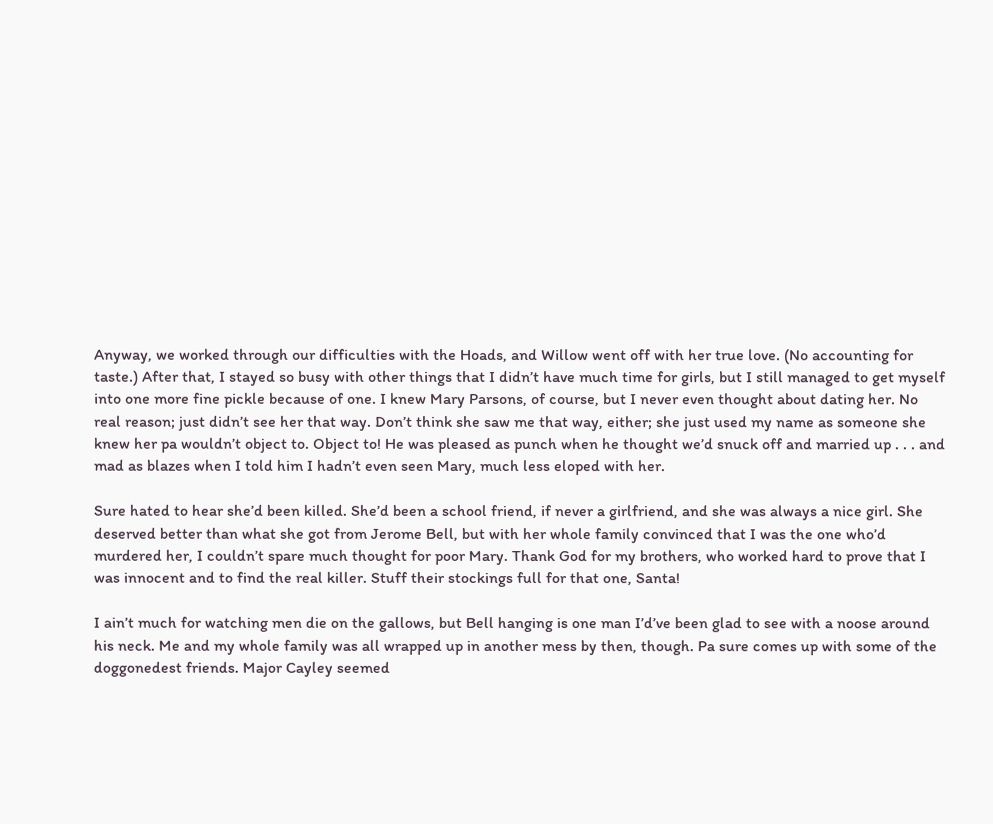Anyway, we worked through our difficulties with the Hoads, and Willow went off with her true love. (No accounting for taste.) After that, I stayed so busy with other things that I didn’t have much time for girls, but I still managed to get myself into one more fine pickle because of one. I knew Mary Parsons, of course, but I never even thought about dating her. No real reason; just didn’t see her that way. Don’t think she saw me that way, either; she just used my name as someone she knew her pa wouldn’t object to. Object to! He was pleased as punch when he thought we’d snuck off and married up . . . and mad as blazes when I told him I hadn’t even seen Mary, much less eloped with her.

Sure hated to hear she’d been killed. She’d been a school friend, if never a girlfriend, and she was always a nice girl. She deserved better than what she got from Jerome Bell, but with her whole family convinced that I was the one who’d murdered her, I couldn’t spare much thought for poor Mary. Thank God for my brothers, who worked hard to prove that I was innocent and to find the real killer. Stuff their stockings full for that one, Santa!

I ain’t much for watching men die on the gallows, but Bell hanging is one man I’d’ve been glad to see with a noose around his neck. Me and my whole family was all wrapped up in another mess by then, though. Pa sure comes up with some of the doggonedest friends. Major Cayley seemed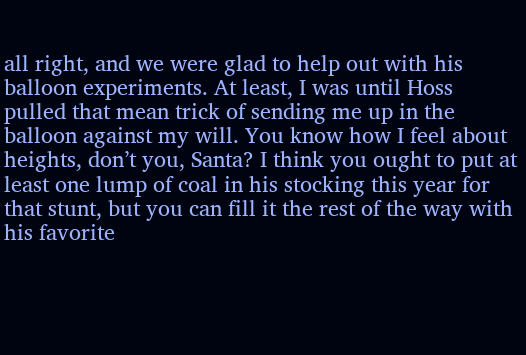all right, and we were glad to help out with his balloon experiments. At least, I was until Hoss pulled that mean trick of sending me up in the balloon against my will. You know how I feel about heights, don’t you, Santa? I think you ought to put at least one lump of coal in his stocking this year for that stunt, but you can fill it the rest of the way with his favorite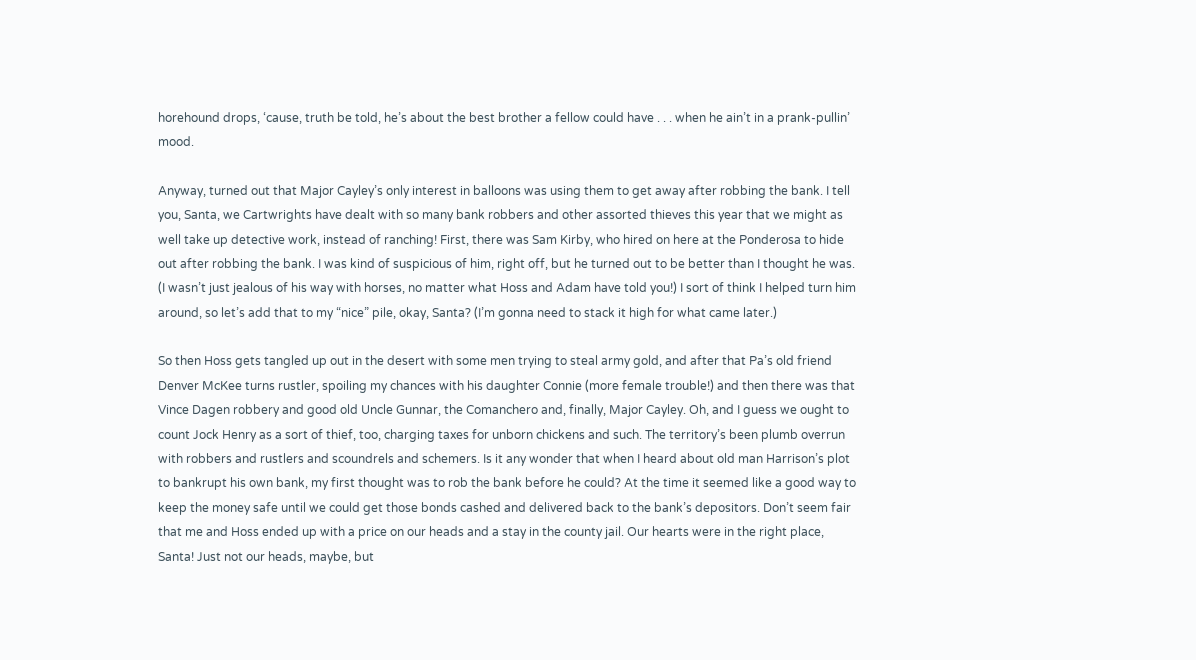horehound drops, ‘cause, truth be told, he’s about the best brother a fellow could have . . . when he ain’t in a prank-pullin’ mood.

Anyway, turned out that Major Cayley’s only interest in balloons was using them to get away after robbing the bank. I tell you, Santa, we Cartwrights have dealt with so many bank robbers and other assorted thieves this year that we might as well take up detective work, instead of ranching! First, there was Sam Kirby, who hired on here at the Ponderosa to hide out after robbing the bank. I was kind of suspicious of him, right off, but he turned out to be better than I thought he was. (I wasn’t just jealous of his way with horses, no matter what Hoss and Adam have told you!) I sort of think I helped turn him around, so let’s add that to my “nice” pile, okay, Santa? (I’m gonna need to stack it high for what came later.)

So then Hoss gets tangled up out in the desert with some men trying to steal army gold, and after that Pa’s old friend Denver McKee turns rustler, spoiling my chances with his daughter Connie (more female trouble!) and then there was that Vince Dagen robbery and good old Uncle Gunnar, the Comanchero and, finally, Major Cayley. Oh, and I guess we ought to count Jock Henry as a sort of thief, too, charging taxes for unborn chickens and such. The territory’s been plumb overrun with robbers and rustlers and scoundrels and schemers. Is it any wonder that when I heard about old man Harrison’s plot to bankrupt his own bank, my first thought was to rob the bank before he could? At the time it seemed like a good way to keep the money safe until we could get those bonds cashed and delivered back to the bank’s depositors. Don’t seem fair that me and Hoss ended up with a price on our heads and a stay in the county jail. Our hearts were in the right place, Santa! Just not our heads, maybe, but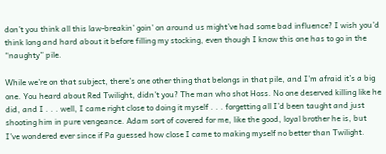don’t you think all this law-breakin’ goin’ on around us might’ve had some bad influence? I wish you’d think long and hard about it before filling my stocking, even though I know this one has to go in the “naughty” pile.

While we’re on that subject, there’s one other thing that belongs in that pile, and I’m afraid it’s a big one. You heard about Red Twilight, didn’t you? The man who shot Hoss. No one deserved killing like he did, and I . . . well, I came right close to doing it myself . . . forgetting all I’d been taught and just shooting him in pure vengeance. Adam sort of covered for me, like the good, loyal brother he is, but I’ve wondered ever since if Pa guessed how close I came to making myself no better than Twilight.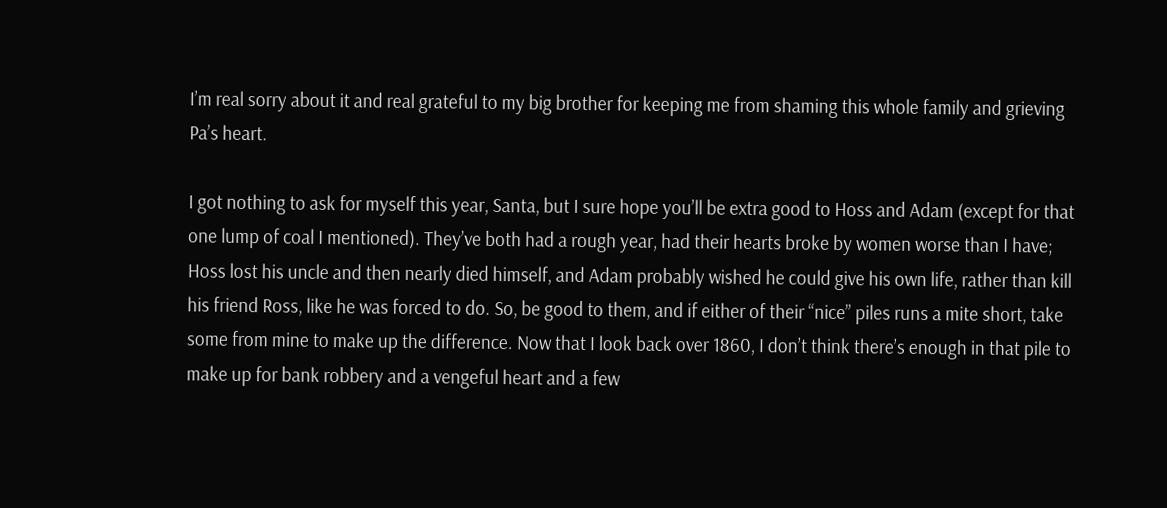I’m real sorry about it and real grateful to my big brother for keeping me from shaming this whole family and grieving Pa’s heart.

I got nothing to ask for myself this year, Santa, but I sure hope you’ll be extra good to Hoss and Adam (except for that one lump of coal I mentioned). They’ve both had a rough year, had their hearts broke by women worse than I have; Hoss lost his uncle and then nearly died himself, and Adam probably wished he could give his own life, rather than kill his friend Ross, like he was forced to do. So, be good to them, and if either of their “nice” piles runs a mite short, take some from mine to make up the difference. Now that I look back over 1860, I don’t think there’s enough in that pile to make up for bank robbery and a vengeful heart and a few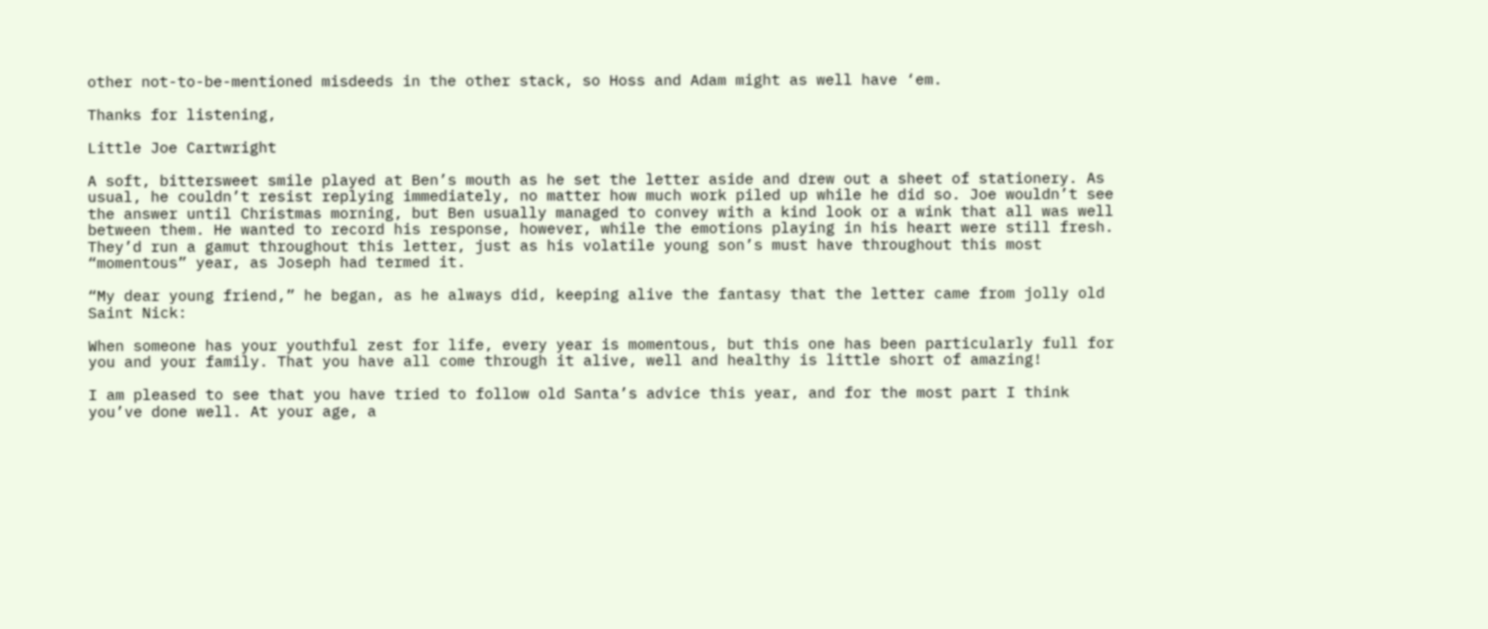other not-to-be-mentioned misdeeds in the other stack, so Hoss and Adam might as well have ‘em.

Thanks for listening,

Little Joe Cartwright

A soft, bittersweet smile played at Ben’s mouth as he set the letter aside and drew out a sheet of stationery. As usual, he couldn’t resist replying immediately, no matter how much work piled up while he did so. Joe wouldn’t see the answer until Christmas morning, but Ben usually managed to convey with a kind look or a wink that all was well between them. He wanted to record his response, however, while the emotions playing in his heart were still fresh. They’d run a gamut throughout this letter, just as his volatile young son’s must have throughout this most “momentous” year, as Joseph had termed it.

“My dear young friend,” he began, as he always did, keeping alive the fantasy that the letter came from jolly old Saint Nick:

When someone has your youthful zest for life, every year is momentous, but this one has been particularly full for you and your family. That you have all come through it alive, well and healthy is little short of amazing!

I am pleased to see that you have tried to follow old Santa’s advice this year, and for the most part I think you’ve done well. At your age, a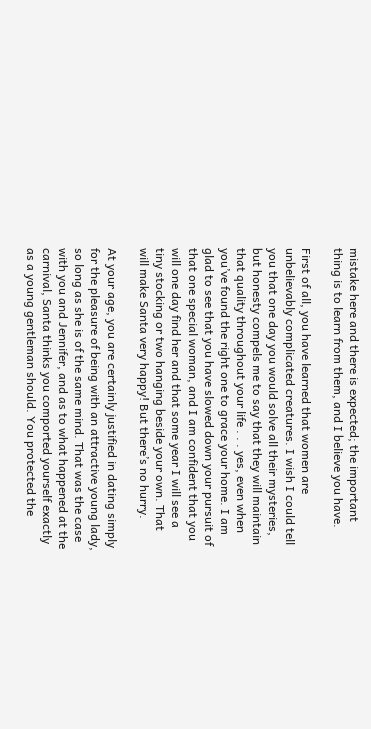mistake here and there is expected; the important thing is to learn from them, and I believe you have.

First of all, you have learned that women are unbelievably complicated creatures. I wish I could tell you that one day you would solve all their mysteries, but honesty compels me to say that they will maintain that quality throughout your life . . . yes, even when you’ve found the right one to grace your home. I am glad to see that you have slowed down your pursuit of that one special woman, and I am confident that you will one day find her and that some year I will see a tiny stocking or two hanging beside your own. That will make Santa very happy! But there’s no hurry.

At your age, you are certainly justified in dating simply for the pleasure of being with an attractive young lady, so long as she is of the same mind. That was the case with you and Jennifer, and as to what happened at the carnival, Santa thinks you comported yourself exactly as a young gentleman should. You protected the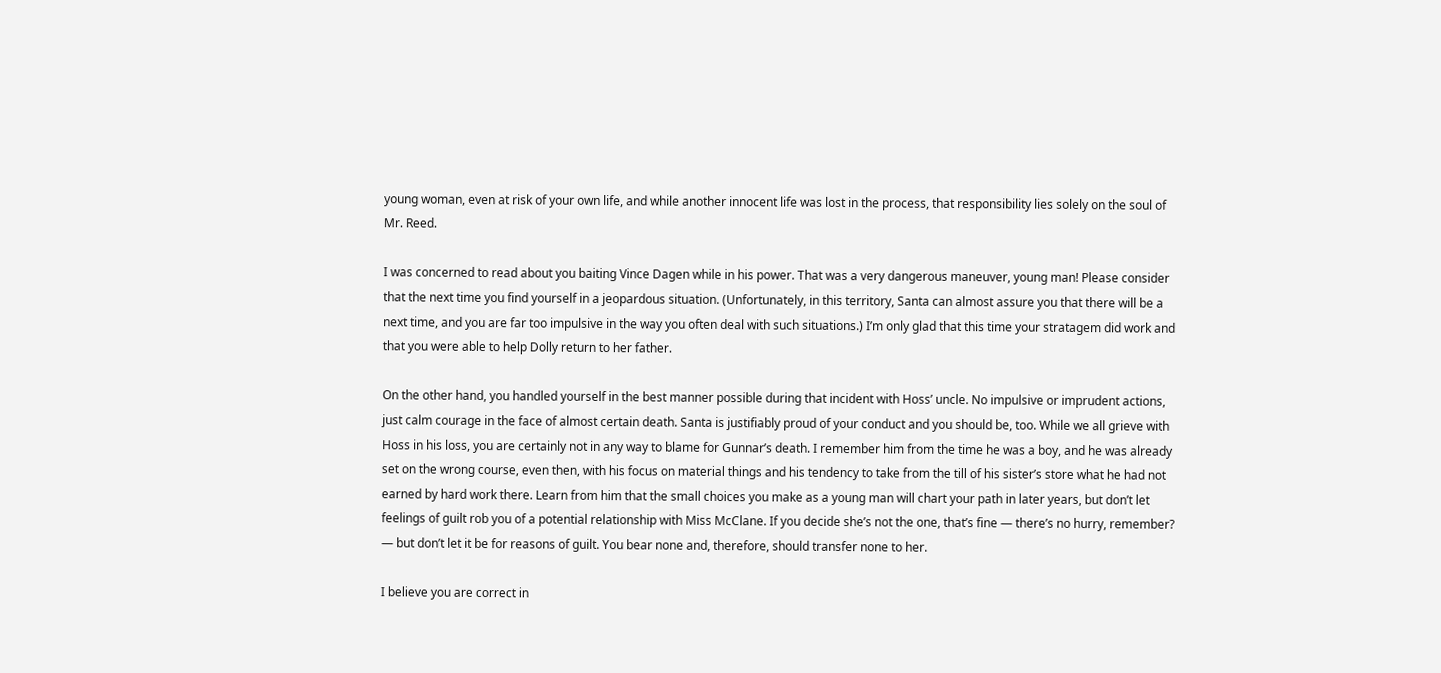young woman, even at risk of your own life, and while another innocent life was lost in the process, that responsibility lies solely on the soul of Mr. Reed.

I was concerned to read about you baiting Vince Dagen while in his power. That was a very dangerous maneuver, young man! Please consider that the next time you find yourself in a jeopardous situation. (Unfortunately, in this territory, Santa can almost assure you that there will be a next time, and you are far too impulsive in the way you often deal with such situations.) I’m only glad that this time your stratagem did work and that you were able to help Dolly return to her father.

On the other hand, you handled yourself in the best manner possible during that incident with Hoss’ uncle. No impulsive or imprudent actions, just calm courage in the face of almost certain death. Santa is justifiably proud of your conduct and you should be, too. While we all grieve with Hoss in his loss, you are certainly not in any way to blame for Gunnar’s death. I remember him from the time he was a boy, and he was already set on the wrong course, even then, with his focus on material things and his tendency to take from the till of his sister’s store what he had not earned by hard work there. Learn from him that the small choices you make as a young man will chart your path in later years, but don’t let feelings of guilt rob you of a potential relationship with Miss McClane. If you decide she’s not the one, that’s fine — there’s no hurry, remember? — but don’t let it be for reasons of guilt. You bear none and, therefore, should transfer none to her.

I believe you are correct in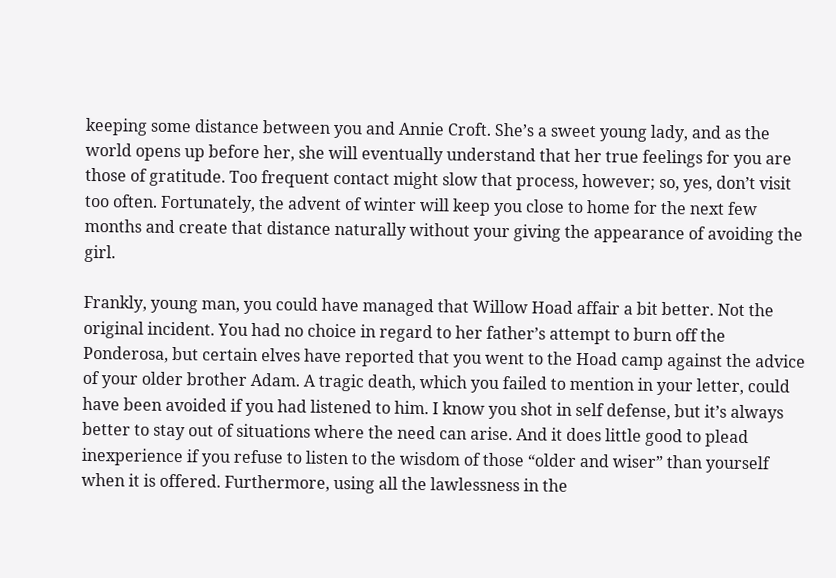keeping some distance between you and Annie Croft. She’s a sweet young lady, and as the world opens up before her, she will eventually understand that her true feelings for you are those of gratitude. Too frequent contact might slow that process, however; so, yes, don’t visit too often. Fortunately, the advent of winter will keep you close to home for the next few months and create that distance naturally without your giving the appearance of avoiding the girl.

Frankly, young man, you could have managed that Willow Hoad affair a bit better. Not the original incident. You had no choice in regard to her father’s attempt to burn off the Ponderosa, but certain elves have reported that you went to the Hoad camp against the advice of your older brother Adam. A tragic death, which you failed to mention in your letter, could have been avoided if you had listened to him. I know you shot in self defense, but it’s always better to stay out of situations where the need can arise. And it does little good to plead inexperience if you refuse to listen to the wisdom of those “older and wiser” than yourself when it is offered. Furthermore, using all the lawlessness in the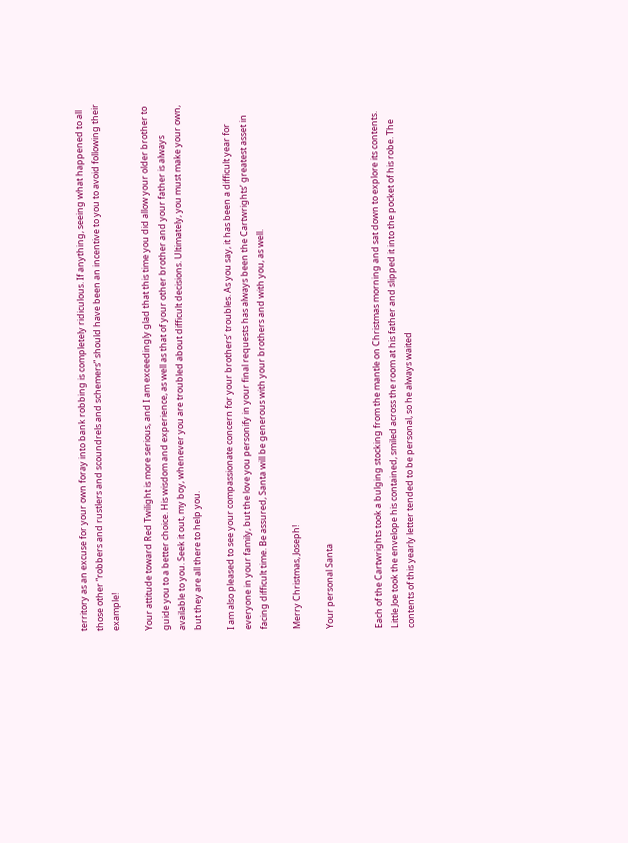territory as an excuse for your own foray into bank robbing is completely ridiculous. If anything, seeing what happened to all those other “robbers and rustlers and scoundrels and schemers” should have been an incentive to you to avoid following their example!

Your attitude toward Red Twilight is more serious, and I am exceedingly glad that this time you did allow your older brother to guide you to a better choice. His wisdom and experience, as well as that of your other brother and your father is always available to you. Seek it out, my boy, whenever you are troubled about difficult decisions. Ultimately, you must make your own, but they are all there to help you.

I am also pleased to see your compassionate concern for your brothers’ troubles. As you say, it has been a difficult year for everyone in your family, but the love you personify in your final requests has always been the Cartwrights’ greatest asset in facing difficult time. Be assured, Santa will be generous with your brothers and with you, as well.

Merry Christmas, Joseph!

Your personal Santa


Each of the Cartwrights took a bulging stocking from the mantle on Christmas morning and sat down to explore its contents. Little Joe took the envelope his contained, smiled across the room at his father and slipped it into the pocket of his robe. The contents of this yearly letter tended to be personal, so he always waited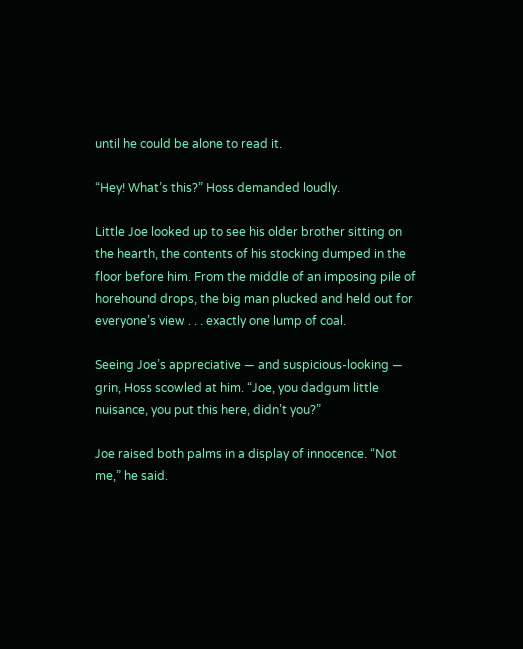until he could be alone to read it.

“Hey! What’s this?” Hoss demanded loudly.

Little Joe looked up to see his older brother sitting on the hearth, the contents of his stocking dumped in the floor before him. From the middle of an imposing pile of horehound drops, the big man plucked and held out for everyone’s view . . . exactly one lump of coal.

Seeing Joe’s appreciative — and suspicious-looking — grin, Hoss scowled at him. “Joe, you dadgum little nuisance, you put this here, didn’t you?”

Joe raised both palms in a display of innocence. “Not me,” he said.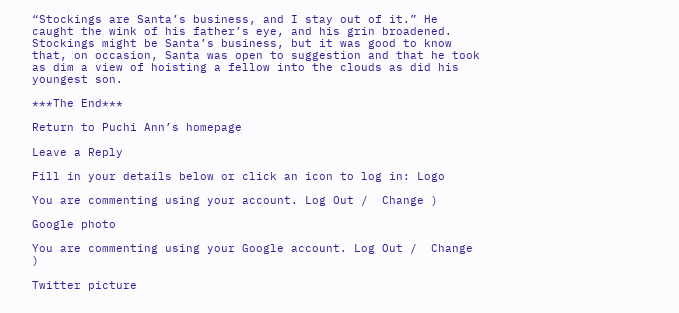“Stockings are Santa’s business, and I stay out of it.” He caught the wink of his father’s eye, and his grin broadened. Stockings might be Santa’s business, but it was good to know that, on occasion, Santa was open to suggestion and that he took as dim a view of hoisting a fellow into the clouds as did his youngest son.

***The End***

Return to Puchi Ann’s homepage

Leave a Reply

Fill in your details below or click an icon to log in: Logo

You are commenting using your account. Log Out /  Change )

Google photo

You are commenting using your Google account. Log Out /  Change )

Twitter picture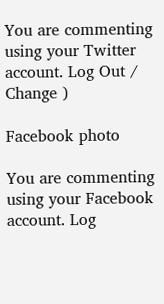You are commenting using your Twitter account. Log Out /  Change )

Facebook photo

You are commenting using your Facebook account. Log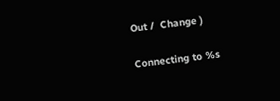Out /  Change )

Connecting to %s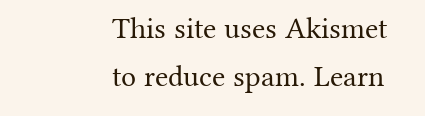This site uses Akismet to reduce spam. Learn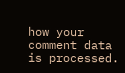how your comment data is processed.